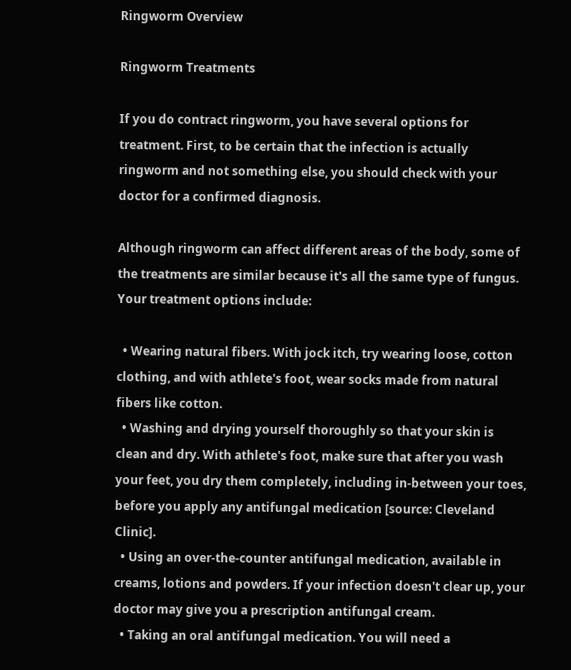Ringworm Overview

Ringworm Treatments

If you do contract ringworm, you have several options for treatment. First, to be certain that the infection is actually ringworm and not something else, you should check with your doctor for a confirmed diagnosis.

Although ringworm can affect different areas of the body, some of the treatments are similar because it's all the same type of fungus. Your treatment options include:

  • Wearing natural fibers. With jock itch, try wearing loose, cotton clothing, and with athlete's foot, wear socks made from natural fibers like cotton.
  • Washing and drying yourself thoroughly so that your skin is clean and dry. With athlete's foot, make sure that after you wash your feet, you dry them completely, including in-between your toes, before you apply any antifungal medication [source: Cleveland Clinic].
  • Using an over-the-counter antifungal medication, available in creams, lotions and powders. If your infection doesn't clear up, your doctor may give you a prescription antifungal cream.
  • Taking an oral antifungal medication. You will need a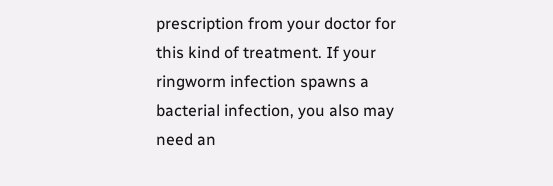prescription from your doctor for this kind of treatment. If your ringworm infection spawns a bacterial infection, you also may need an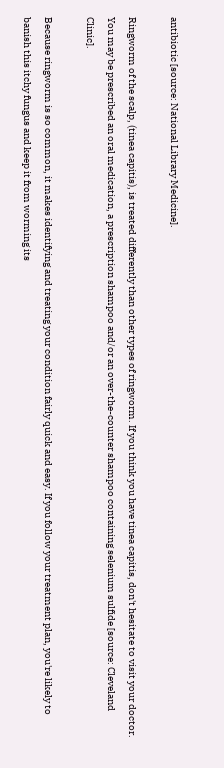antibiotic [source: National Library Medicine].

Ringworm of the scalp, (tinea capitis), is treated differently than other types of ringworm. If you think you have tinea capitis, don't hesitate to visit your doctor. You may be prescribed an oral medication, a prescription shampoo and/or an over-the-counter shampoo containing selenium sulfide [source: Cleveland Clinic].

Because ringworm is so common, it makes identifying and treating your condition fairly quick and easy. If you follow your treatment plan, you're likely to banish this itchy fungus and keep it from worming its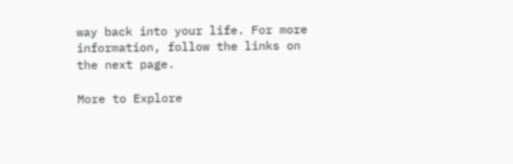way back into your life. For more information, follow the links on the next page.

More to Explore